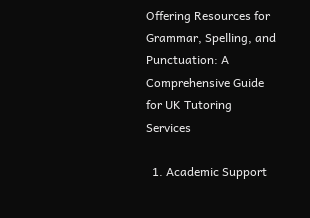Offering Resources for Grammar, Spelling, and Punctuation: A Comprehensive Guide for UK Tutoring Services

  1. Academic Support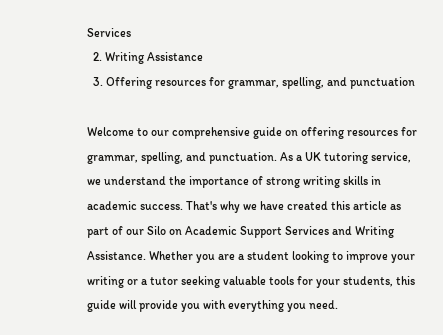Services
  2. Writing Assistance
  3. Offering resources for grammar, spelling, and punctuation

Welcome to our comprehensive guide on offering resources for grammar, spelling, and punctuation. As a UK tutoring service, we understand the importance of strong writing skills in academic success. That's why we have created this article as part of our Silo on Academic Support Services and Writing Assistance. Whether you are a student looking to improve your writing or a tutor seeking valuable tools for your students, this guide will provide you with everything you need.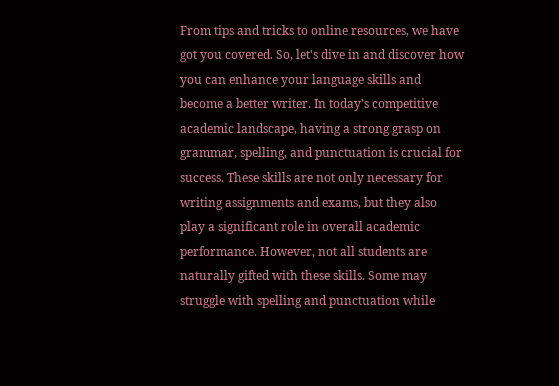From tips and tricks to online resources, we have got you covered. So, let's dive in and discover how you can enhance your language skills and become a better writer. In today's competitive academic landscape, having a strong grasp on grammar, spelling, and punctuation is crucial for success. These skills are not only necessary for writing assignments and exams, but they also play a significant role in overall academic performance. However, not all students are naturally gifted with these skills. Some may struggle with spelling and punctuation while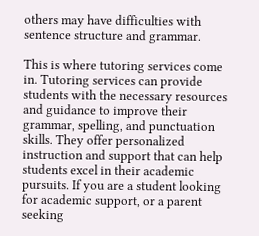others may have difficulties with sentence structure and grammar.

This is where tutoring services come in. Tutoring services can provide students with the necessary resources and guidance to improve their grammar, spelling, and punctuation skills. They offer personalized instruction and support that can help students excel in their academic pursuits. If you are a student looking for academic support, or a parent seeking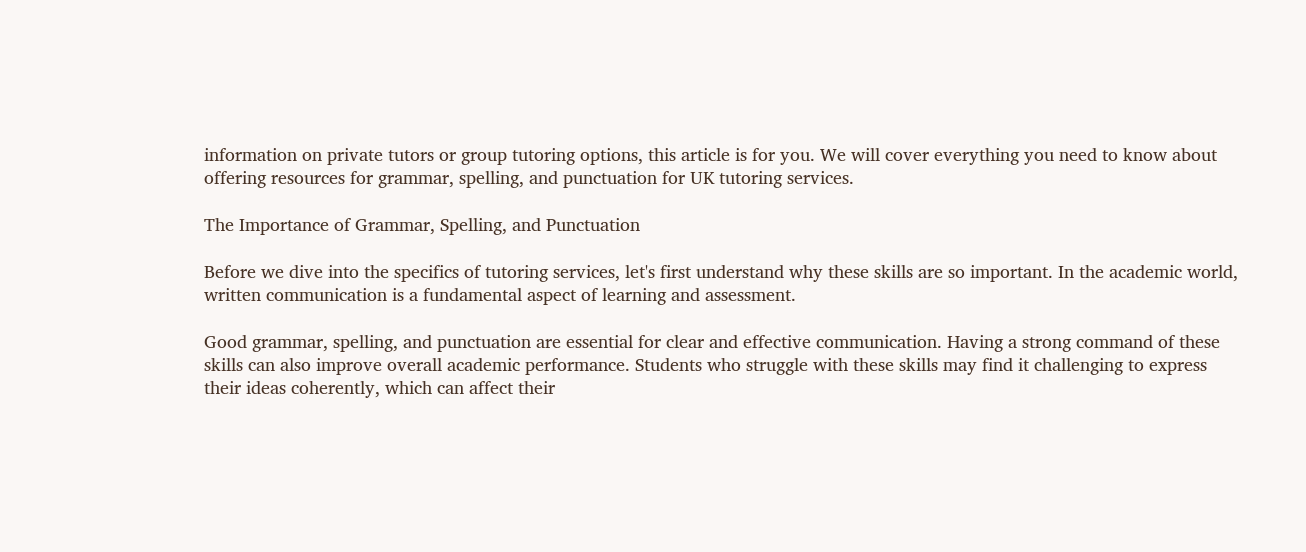information on private tutors or group tutoring options, this article is for you. We will cover everything you need to know about offering resources for grammar, spelling, and punctuation for UK tutoring services.

The Importance of Grammar, Spelling, and Punctuation

Before we dive into the specifics of tutoring services, let's first understand why these skills are so important. In the academic world, written communication is a fundamental aspect of learning and assessment.

Good grammar, spelling, and punctuation are essential for clear and effective communication. Having a strong command of these skills can also improve overall academic performance. Students who struggle with these skills may find it challenging to express their ideas coherently, which can affect their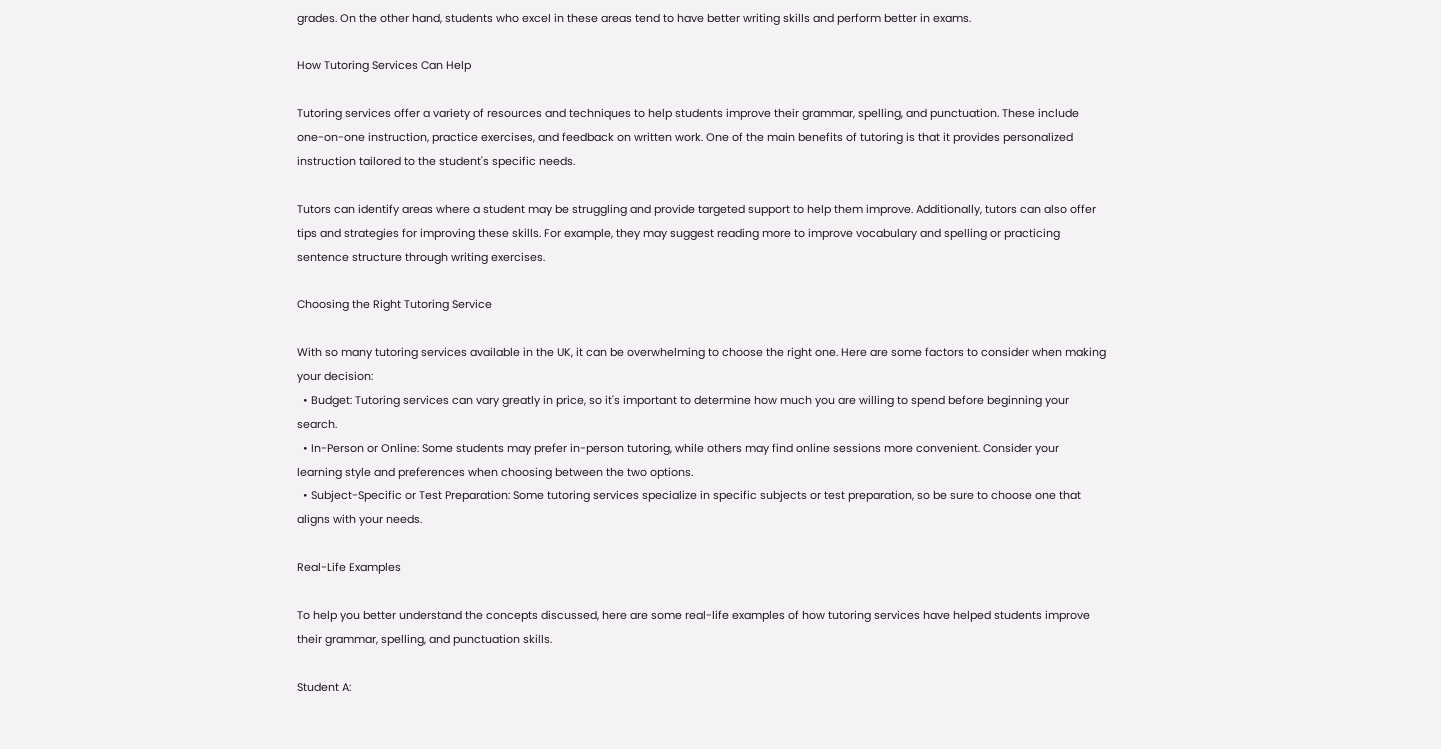grades. On the other hand, students who excel in these areas tend to have better writing skills and perform better in exams.

How Tutoring Services Can Help

Tutoring services offer a variety of resources and techniques to help students improve their grammar, spelling, and punctuation. These include one-on-one instruction, practice exercises, and feedback on written work. One of the main benefits of tutoring is that it provides personalized instruction tailored to the student's specific needs.

Tutors can identify areas where a student may be struggling and provide targeted support to help them improve. Additionally, tutors can also offer tips and strategies for improving these skills. For example, they may suggest reading more to improve vocabulary and spelling or practicing sentence structure through writing exercises.

Choosing the Right Tutoring Service

With so many tutoring services available in the UK, it can be overwhelming to choose the right one. Here are some factors to consider when making your decision:
  • Budget: Tutoring services can vary greatly in price, so it's important to determine how much you are willing to spend before beginning your search.
  • In-Person or Online: Some students may prefer in-person tutoring, while others may find online sessions more convenient. Consider your learning style and preferences when choosing between the two options.
  • Subject-Specific or Test Preparation: Some tutoring services specialize in specific subjects or test preparation, so be sure to choose one that aligns with your needs.

Real-Life Examples

To help you better understand the concepts discussed, here are some real-life examples of how tutoring services have helped students improve their grammar, spelling, and punctuation skills.

Student A: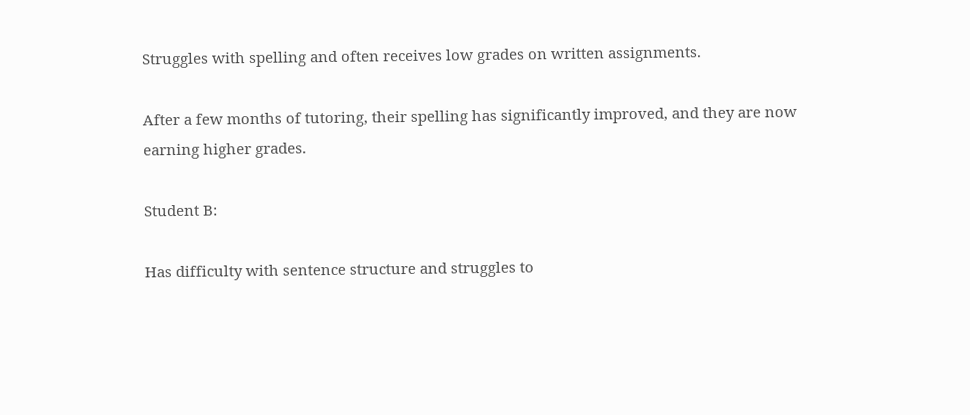Struggles with spelling and often receives low grades on written assignments.

After a few months of tutoring, their spelling has significantly improved, and they are now earning higher grades.

Student B:

Has difficulty with sentence structure and struggles to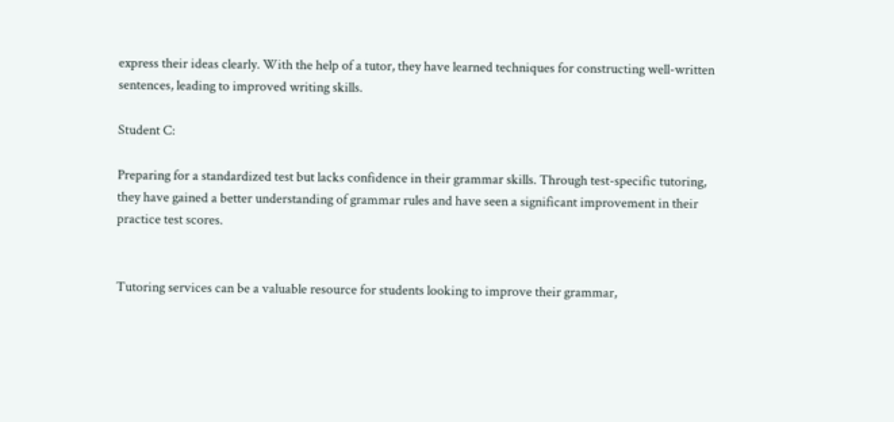express their ideas clearly. With the help of a tutor, they have learned techniques for constructing well-written sentences, leading to improved writing skills.

Student C:

Preparing for a standardized test but lacks confidence in their grammar skills. Through test-specific tutoring, they have gained a better understanding of grammar rules and have seen a significant improvement in their practice test scores.


Tutoring services can be a valuable resource for students looking to improve their grammar,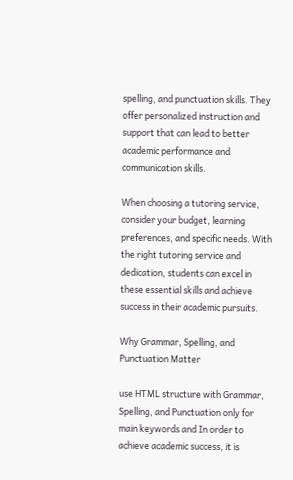spelling, and punctuation skills. They offer personalized instruction and support that can lead to better academic performance and communication skills.

When choosing a tutoring service, consider your budget, learning preferences, and specific needs. With the right tutoring service and dedication, students can excel in these essential skills and achieve success in their academic pursuits.

Why Grammar, Spelling, and Punctuation Matter

use HTML structure with Grammar, Spelling, and Punctuation only for main keywords and In order to achieve academic success, it is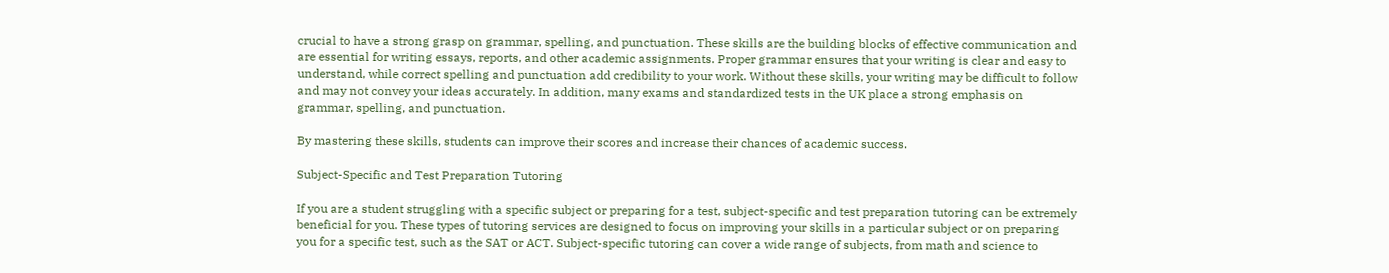crucial to have a strong grasp on grammar, spelling, and punctuation. These skills are the building blocks of effective communication and are essential for writing essays, reports, and other academic assignments. Proper grammar ensures that your writing is clear and easy to understand, while correct spelling and punctuation add credibility to your work. Without these skills, your writing may be difficult to follow and may not convey your ideas accurately. In addition, many exams and standardized tests in the UK place a strong emphasis on grammar, spelling, and punctuation.

By mastering these skills, students can improve their scores and increase their chances of academic success.

Subject-Specific and Test Preparation Tutoring

If you are a student struggling with a specific subject or preparing for a test, subject-specific and test preparation tutoring can be extremely beneficial for you. These types of tutoring services are designed to focus on improving your skills in a particular subject or on preparing you for a specific test, such as the SAT or ACT. Subject-specific tutoring can cover a wide range of subjects, from math and science to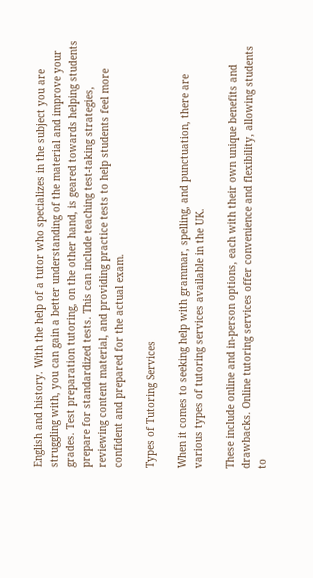English and history. With the help of a tutor who specializes in the subject you are struggling with, you can gain a better understanding of the material and improve your grades. Test preparation tutoring, on the other hand, is geared towards helping students prepare for standardized tests. This can include teaching test-taking strategies, reviewing content material, and providing practice tests to help students feel more confident and prepared for the actual exam.

Types of Tutoring Services

When it comes to seeking help with grammar, spelling, and punctuation, there are various types of tutoring services available in the UK.

These include online and in-person options, each with their own unique benefits and drawbacks. Online tutoring services offer convenience and flexibility, allowing students to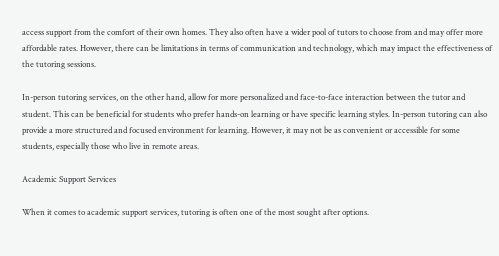access support from the comfort of their own homes. They also often have a wider pool of tutors to choose from and may offer more affordable rates. However, there can be limitations in terms of communication and technology, which may impact the effectiveness of the tutoring sessions.

In-person tutoring services, on the other hand, allow for more personalized and face-to-face interaction between the tutor and student. This can be beneficial for students who prefer hands-on learning or have specific learning styles. In-person tutoring can also provide a more structured and focused environment for learning. However, it may not be as convenient or accessible for some students, especially those who live in remote areas.

Academic Support Services

When it comes to academic support services, tutoring is often one of the most sought after options.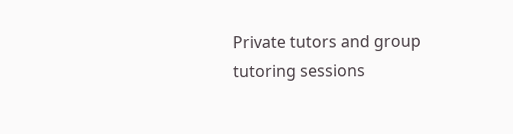Private tutors and group tutoring sessions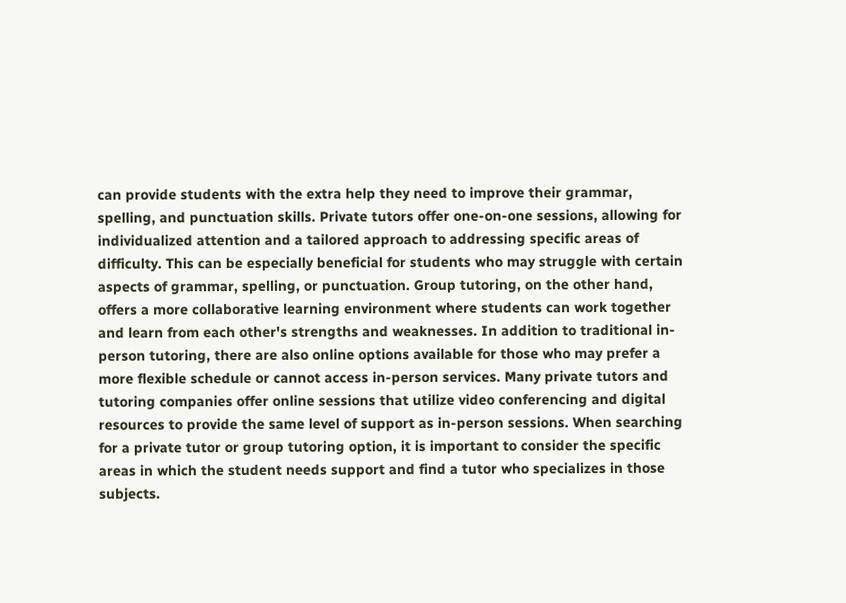can provide students with the extra help they need to improve their grammar, spelling, and punctuation skills. Private tutors offer one-on-one sessions, allowing for individualized attention and a tailored approach to addressing specific areas of difficulty. This can be especially beneficial for students who may struggle with certain aspects of grammar, spelling, or punctuation. Group tutoring, on the other hand, offers a more collaborative learning environment where students can work together and learn from each other's strengths and weaknesses. In addition to traditional in-person tutoring, there are also online options available for those who may prefer a more flexible schedule or cannot access in-person services. Many private tutors and tutoring companies offer online sessions that utilize video conferencing and digital resources to provide the same level of support as in-person sessions. When searching for a private tutor or group tutoring option, it is important to consider the specific areas in which the student needs support and find a tutor who specializes in those subjects.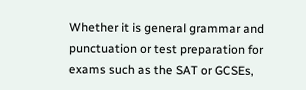Whether it is general grammar and punctuation or test preparation for exams such as the SAT or GCSEs,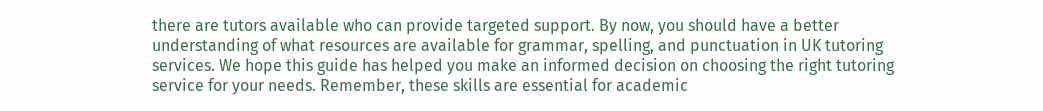there are tutors available who can provide targeted support. By now, you should have a better understanding of what resources are available for grammar, spelling, and punctuation in UK tutoring services. We hope this guide has helped you make an informed decision on choosing the right tutoring service for your needs. Remember, these skills are essential for academic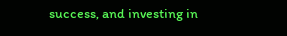success, and investing in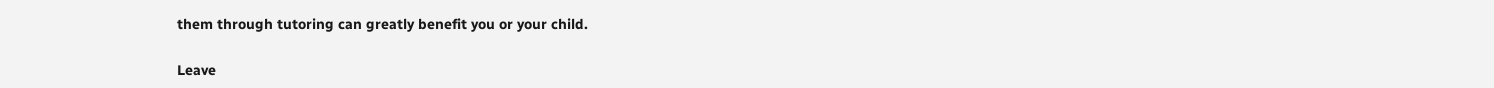them through tutoring can greatly benefit you or your child.

Leave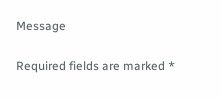Message

Required fields are marked *